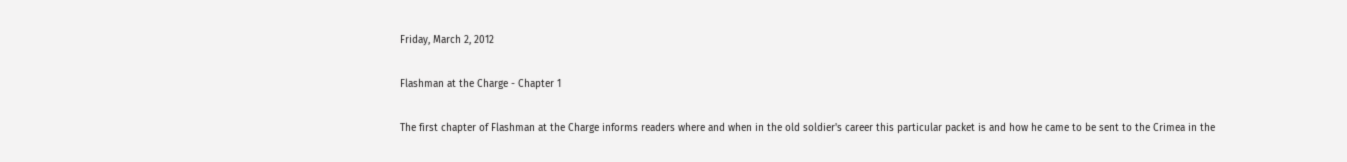Friday, March 2, 2012

Flashman at the Charge - Chapter 1

The first chapter of Flashman at the Charge informs readers where and when in the old soldier's career this particular packet is and how he came to be sent to the Crimea in the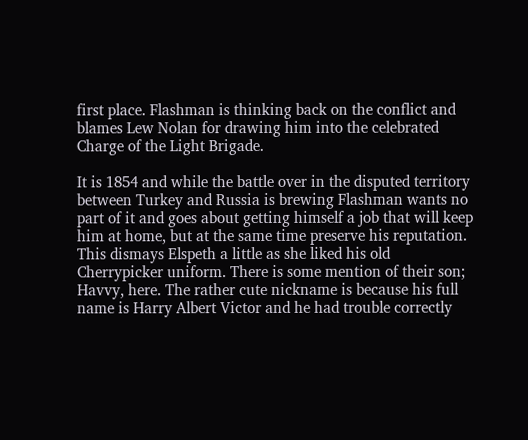first place. Flashman is thinking back on the conflict and blames Lew Nolan for drawing him into the celebrated Charge of the Light Brigade.

It is 1854 and while the battle over in the disputed territory between Turkey and Russia is brewing Flashman wants no part of it and goes about getting himself a job that will keep him at home, but at the same time preserve his reputation. This dismays Elspeth a little as she liked his old Cherrypicker uniform. There is some mention of their son; Havvy, here. The rather cute nickname is because his full name is Harry Albert Victor and he had trouble correctly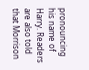pronouncing his name of Harry. Readers are also told that Morrison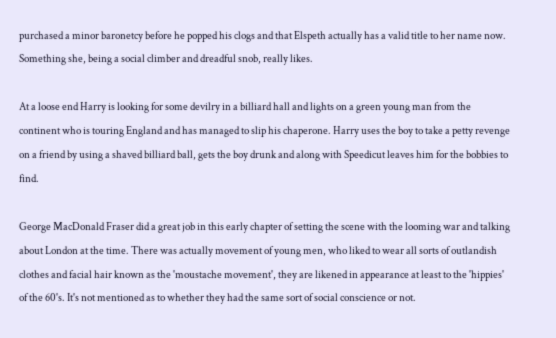purchased a minor baronetcy before he popped his clogs and that Elspeth actually has a valid title to her name now. Something she, being a social climber and dreadful snob, really likes.

At a loose end Harry is looking for some devilry in a billiard hall and lights on a green young man from the continent who is touring England and has managed to slip his chaperone. Harry uses the boy to take a petty revenge on a friend by using a shaved billiard ball, gets the boy drunk and along with Speedicut leaves him for the bobbies to find.

George MacDonald Fraser did a great job in this early chapter of setting the scene with the looming war and talking about London at the time. There was actually movement of young men, who liked to wear all sorts of outlandish clothes and facial hair known as the 'moustache movement', they are likened in appearance at least to the 'hippies' of the 60's. It's not mentioned as to whether they had the same sort of social conscience or not.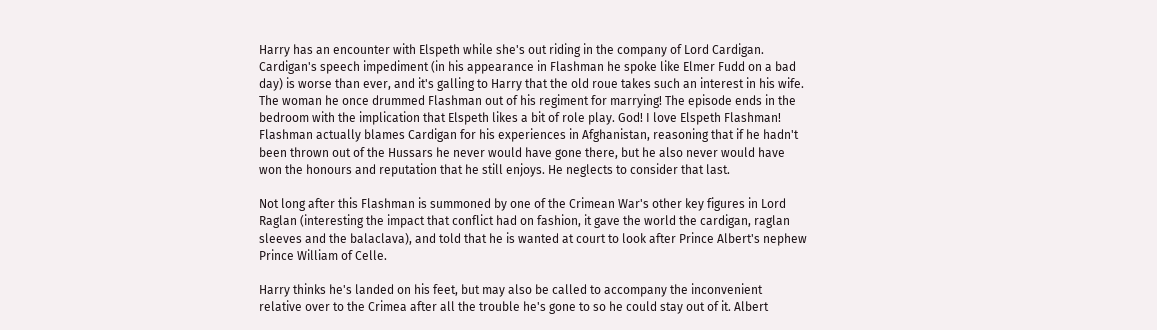Harry has an encounter with Elspeth while she's out riding in the company of Lord Cardigan. Cardigan's speech impediment (in his appearance in Flashman he spoke like Elmer Fudd on a bad day) is worse than ever, and it's galling to Harry that the old roue takes such an interest in his wife. The woman he once drummed Flashman out of his regiment for marrying! The episode ends in the bedroom with the implication that Elspeth likes a bit of role play. God! I love Elspeth Flashman! Flashman actually blames Cardigan for his experiences in Afghanistan, reasoning that if he hadn't been thrown out of the Hussars he never would have gone there, but he also never would have won the honours and reputation that he still enjoys. He neglects to consider that last.

Not long after this Flashman is summoned by one of the Crimean War's other key figures in Lord Raglan (interesting the impact that conflict had on fashion, it gave the world the cardigan, raglan sleeves and the balaclava), and told that he is wanted at court to look after Prince Albert's nephew Prince William of Celle.

Harry thinks he's landed on his feet, but may also be called to accompany the inconvenient relative over to the Crimea after all the trouble he's gone to so he could stay out of it. Albert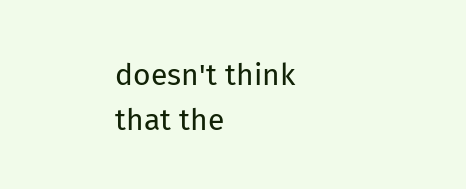doesn't think that the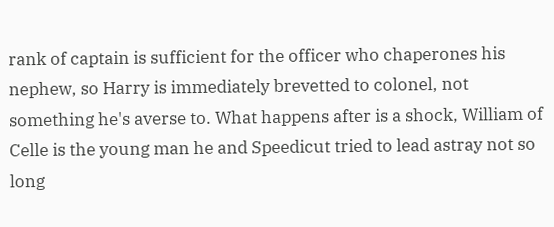rank of captain is sufficient for the officer who chaperones his nephew, so Harry is immediately brevetted to colonel, not something he's averse to. What happens after is a shock, William of Celle is the young man he and Speedicut tried to lead astray not so long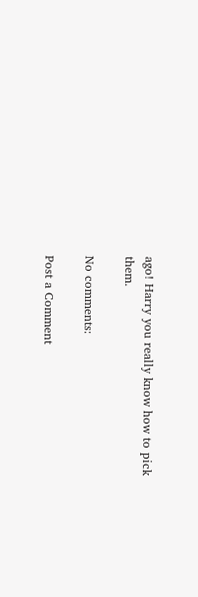ago! Harry you really know how to pick them.

No comments:

Post a Comment